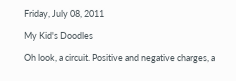Friday, July 08, 2011

My Kid's Doodles

Oh look, a circuit. Positive and negative charges, a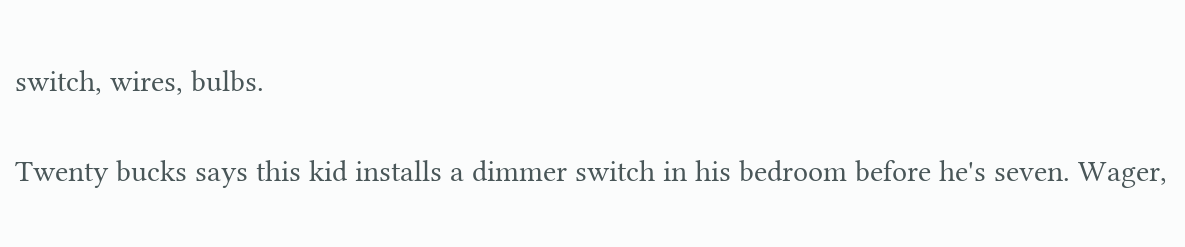switch, wires, bulbs.

Twenty bucks says this kid installs a dimmer switch in his bedroom before he's seven. Wager,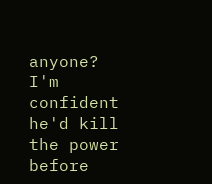anyone? I'm confident he'd kill the power before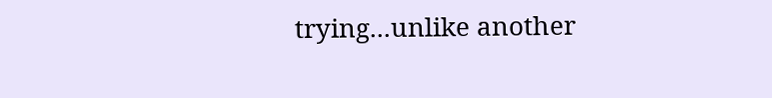trying...unlike another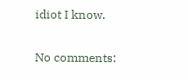idiot I know.

No comments: